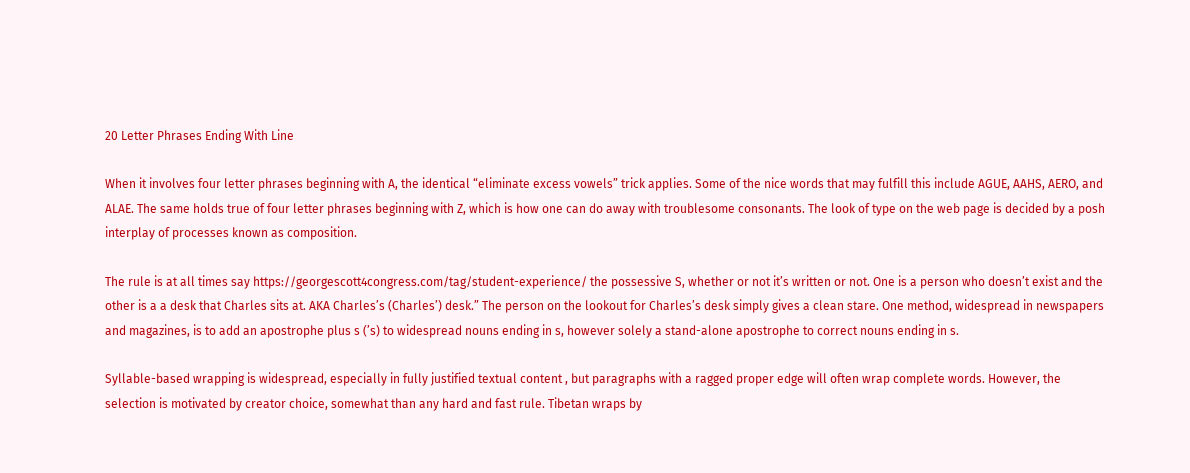20 Letter Phrases Ending With Line

When it involves four letter phrases beginning with A, the identical “eliminate excess vowels” trick applies. Some of the nice words that may fulfill this include AGUE, AAHS, AERO, and ALAE. The same holds true of four letter phrases beginning with Z, which is how one can do away with troublesome consonants. The look of type on the web page is decided by a posh interplay of processes known as composition.

The rule is at all times say https://georgescott4congress.com/tag/student-experience/ the possessive S, whether or not it’s written or not. One is a person who doesn’t exist and the other is a a desk that Charles sits at. AKA Charles’s (Charles’) desk.” The person on the lookout for Charles’s desk simply gives a clean stare. One method, widespread in newspapers and magazines, is to add an apostrophe plus s (’s) to widespread nouns ending in s, however solely a stand-alone apostrophe to correct nouns ending in s.

Syllable-based wrapping is widespread, especially in fully justified textual content , but paragraphs with a ragged proper edge will often wrap complete words. However, the selection is motivated by creator choice, somewhat than any hard and fast rule. Tibetan wraps by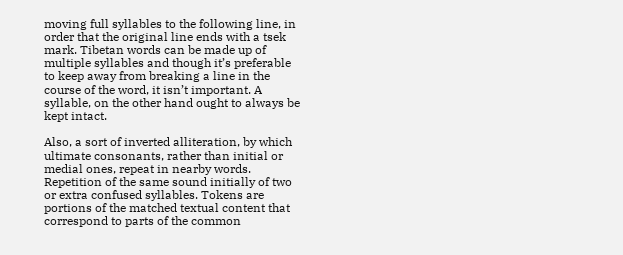moving full syllables to the following line, in order that the original line ends with a tsek mark. Tibetan words can be made up of multiple syllables and though it’s preferable to keep away from breaking a line in the course of the word, it isn’t important. A syllable, on the other hand ought to always be kept intact.

Also, a sort of inverted alliteration, by which ultimate consonants, rather than initial or medial ones, repeat in nearby words. Repetition of the same sound initially of two or extra confused syllables. Tokens are portions of the matched textual content that correspond to parts of the common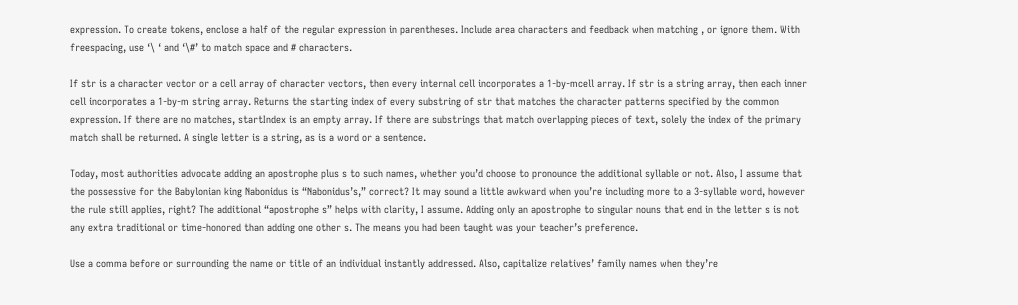expression. To create tokens, enclose a half of the regular expression in parentheses. Include area characters and feedback when matching , or ignore them. With freespacing, use ‘\ ‘ and ‘\#’ to match space and # characters.

If str is a character vector or a cell array of character vectors, then every internal cell incorporates a 1-by-mcell array. If str is a string array, then each inner cell incorporates a 1-by-m string array. Returns the starting index of every substring of str that matches the character patterns specified by the common expression. If there are no matches, startIndex is an empty array. If there are substrings that match overlapping pieces of text, solely the index of the primary match shall be returned. A single letter is a string, as is a word or a sentence.

Today, most authorities advocate adding an apostrophe plus s to such names, whether you’d choose to pronounce the additional syllable or not. Also, I assume that the possessive for the Babylonian king Nabonidus is “Nabonidus’s,” correct? It may sound a little awkward when you’re including more to a 3-syllable word, however the rule still applies, right? The additional “apostrophe s” helps with clarity, I assume. Adding only an apostrophe to singular nouns that end in the letter s is not any extra traditional or time-honored than adding one other s. The means you had been taught was your teacher’s preference.

Use a comma before or surrounding the name or title of an individual instantly addressed. Also, capitalize relatives’ family names when they’re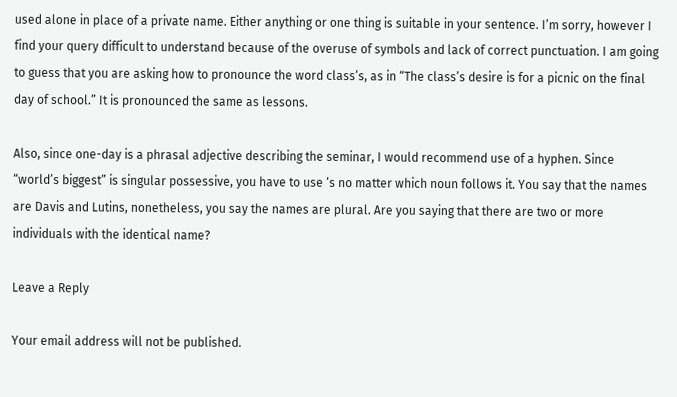used alone in place of a private name. Either anything or one thing is suitable in your sentence. I’m sorry, however I find your query difficult to understand because of the overuse of symbols and lack of correct punctuation. I am going to guess that you are asking how to pronounce the word class’s, as in “The class’s desire is for a picnic on the final day of school.” It is pronounced the same as lessons.

Also, since one-day is a phrasal adjective describing the seminar, I would recommend use of a hyphen. Since “world’s biggest” is singular possessive, you have to use ‘s no matter which noun follows it. You say that the names are Davis and Lutins, nonetheless, you say the names are plural. Are you saying that there are two or more individuals with the identical name?

Leave a Reply

Your email address will not be published.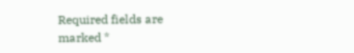Required fields are marked *